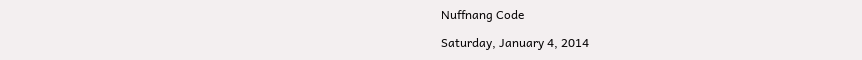Nuffnang Code

Saturday, January 4, 2014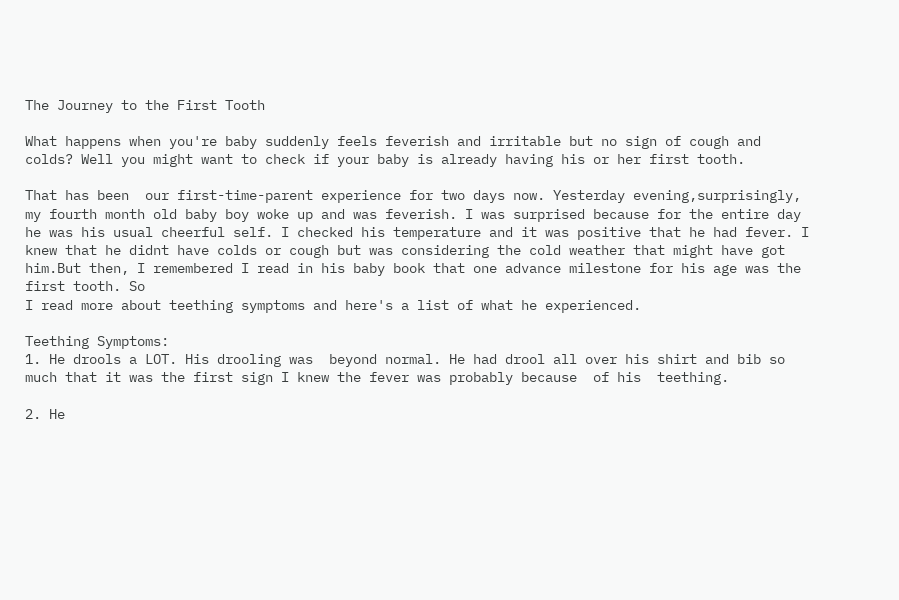The Journey to the First Tooth

What happens when you're baby suddenly feels feverish and irritable but no sign of cough and  colds? Well you might want to check if your baby is already having his or her first tooth.

That has been  our first-time-parent experience for two days now. Yesterday evening,surprisingly, my fourth month old baby boy woke up and was feverish. I was surprised because for the entire day he was his usual cheerful self. I checked his temperature and it was positive that he had fever. I knew that he didnt have colds or cough but was considering the cold weather that might have got him.But then, I remembered I read in his baby book that one advance milestone for his age was the first tooth. So
I read more about teething symptoms and here's a list of what he experienced.

Teething Symptoms:
1. He drools a LOT. His drooling was  beyond normal. He had drool all over his shirt and bib so much that it was the first sign I knew the fever was probably because  of his  teething.

2. He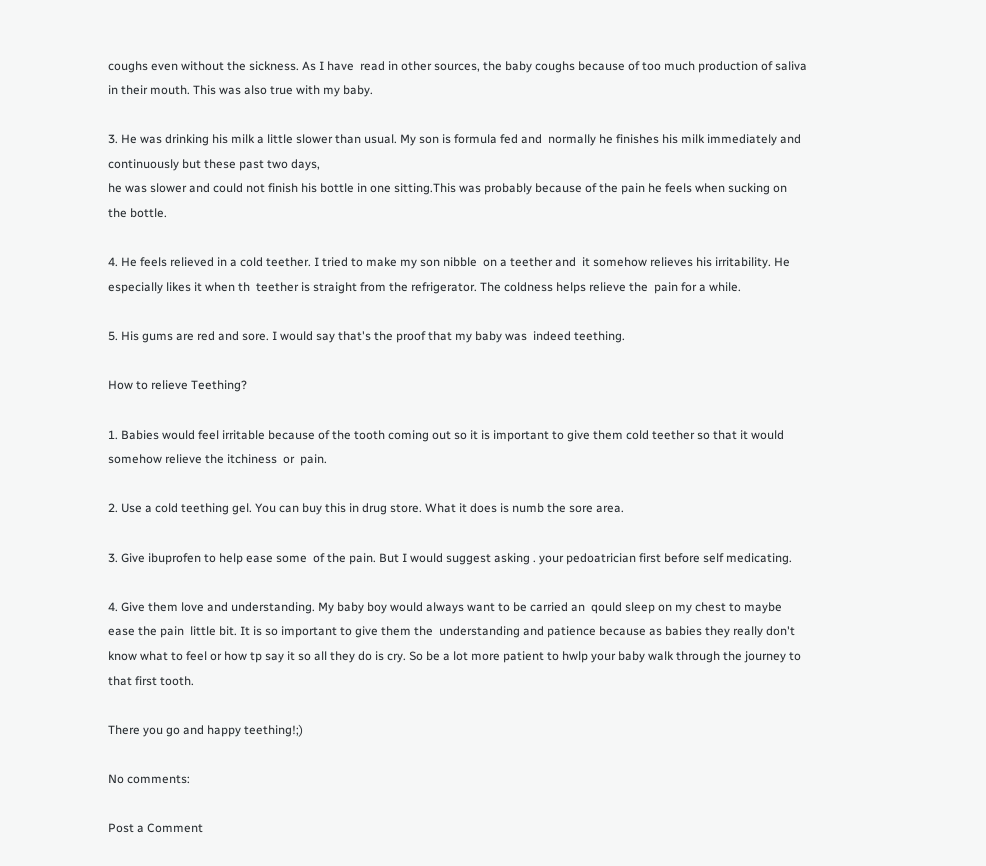coughs even without the sickness. As I have  read in other sources, the baby coughs because of too much production of saliva in their mouth. This was also true with my baby.

3. He was drinking his milk a little slower than usual. My son is formula fed and  normally he finishes his milk immediately and continuously but these past two days,
he was slower and could not finish his bottle in one sitting.This was probably because of the pain he feels when sucking on the bottle.

4. He feels relieved in a cold teether. I tried to make my son nibble  on a teether and  it somehow relieves his irritability. He especially likes it when th  teether is straight from the refrigerator. The coldness helps relieve the  pain for a while.

5. His gums are red and sore. I would say that's the proof that my baby was  indeed teething.

How to relieve Teething?

1. Babies would feel irritable because of the tooth coming out so it is important to give them cold teether so that it would somehow relieve the itchiness  or  pain.

2. Use a cold teething gel. You can buy this in drug store. What it does is numb the sore area.

3. Give ibuprofen to help ease some  of the pain. But I would suggest asking . your pedoatrician first before self medicating.

4. Give them love and understanding. My baby boy would always want to be carried an  qould sleep on my chest to maybe ease the pain  little bit. It is so important to give them the  understanding and patience because as babies they really don't know what to feel or how tp say it so all they do is cry. So be a lot more patient to hwlp your baby walk through the journey to that first tooth.

There you go and happy teething!;)

No comments:

Post a Comment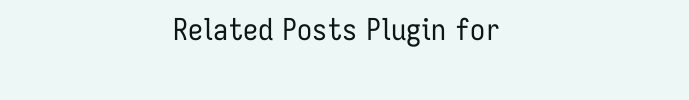Related Posts Plugin for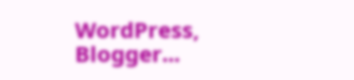WordPress, Blogger...